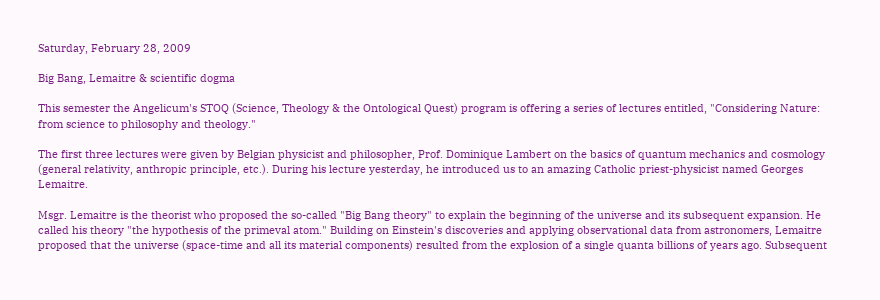Saturday, February 28, 2009

Big Bang, Lemaitre & scientific dogma

This semester the Angelicum's STOQ (Science, Theology & the Ontological Quest) program is offering a series of lectures entitled, "Considering Nature: from science to philosophy and theology."

The first three lectures were given by Belgian physicist and philosopher, Prof. Dominique Lambert on the basics of quantum mechanics and cosmology (general relativity, anthropic principle, etc.). During his lecture yesterday, he introduced us to an amazing Catholic priest-physicist named Georges Lemaitre.

Msgr. Lemaitre is the theorist who proposed the so-called "Big Bang theory" to explain the beginning of the universe and its subsequent expansion. He called his theory "the hypothesis of the primeval atom." Building on Einstein's discoveries and applying observational data from astronomers, Lemaitre proposed that the universe (space-time and all its material components) resulted from the explosion of a single quanta billions of years ago. Subsequent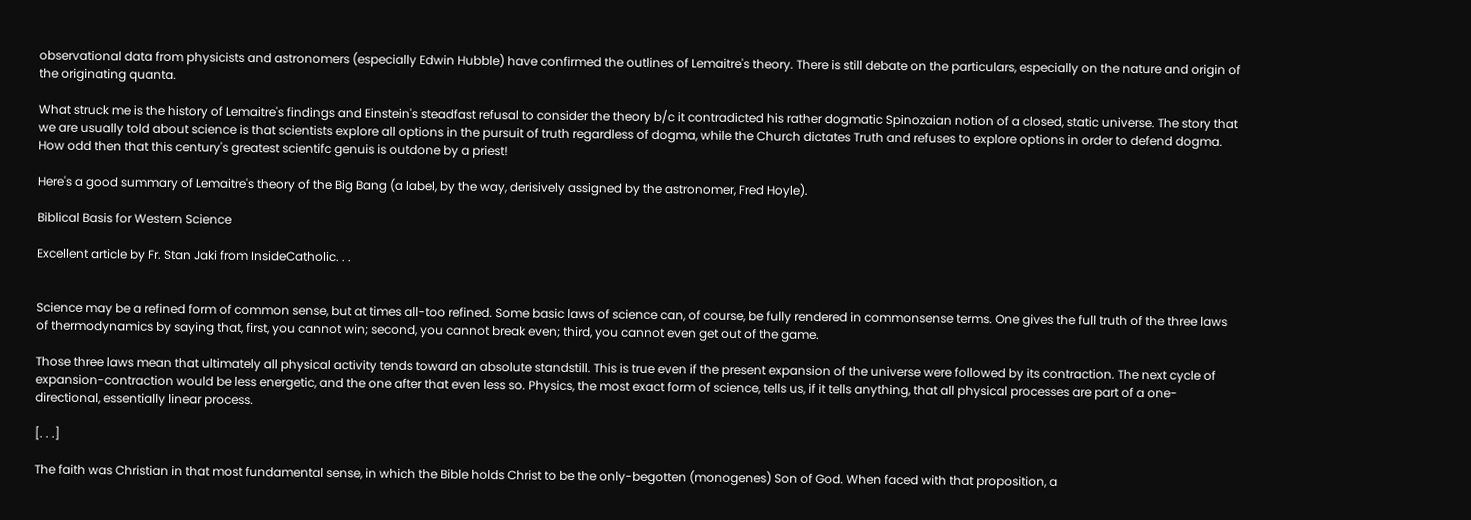observational data from physicists and astronomers (especially Edwin Hubble) have confirmed the outlines of Lemaitre's theory. There is still debate on the particulars, especially on the nature and origin of the originating quanta.

What struck me is the history of Lemaitre's findings and Einstein's steadfast refusal to consider the theory b/c it contradicted his rather dogmatic Spinozaian notion of a closed, static universe. The story that we are usually told about science is that scientists explore all options in the pursuit of truth regardless of dogma, while the Church dictates Truth and refuses to explore options in order to defend dogma. How odd then that this century's greatest scientifc genuis is outdone by a priest!

Here's a good summary of Lemaitre's theory of the Big Bang (a label, by the way, derisively assigned by the astronomer, Fred Hoyle).

Biblical Basis for Western Science

Excellent article by Fr. Stan Jaki from InsideCatholic. . .


Science may be a refined form of common sense, but at times all-too refined. Some basic laws of science can, of course, be fully rendered in commonsense terms. One gives the full truth of the three laws of thermodynamics by saying that, first, you cannot win; second, you cannot break even; third, you cannot even get out of the game.

Those three laws mean that ultimately all physical activity tends toward an absolute standstill. This is true even if the present expansion of the universe were followed by its contraction. The next cycle of expansion-contraction would be less energetic, and the one after that even less so. Physics, the most exact form of science, tells us, if it tells anything, that all physical processes are part of a one-directional, essentially linear process.

[. . .]

The faith was Christian in that most fundamental sense, in which the Bible holds Christ to be the only-begotten (monogenes) Son of God. When faced with that proposition, a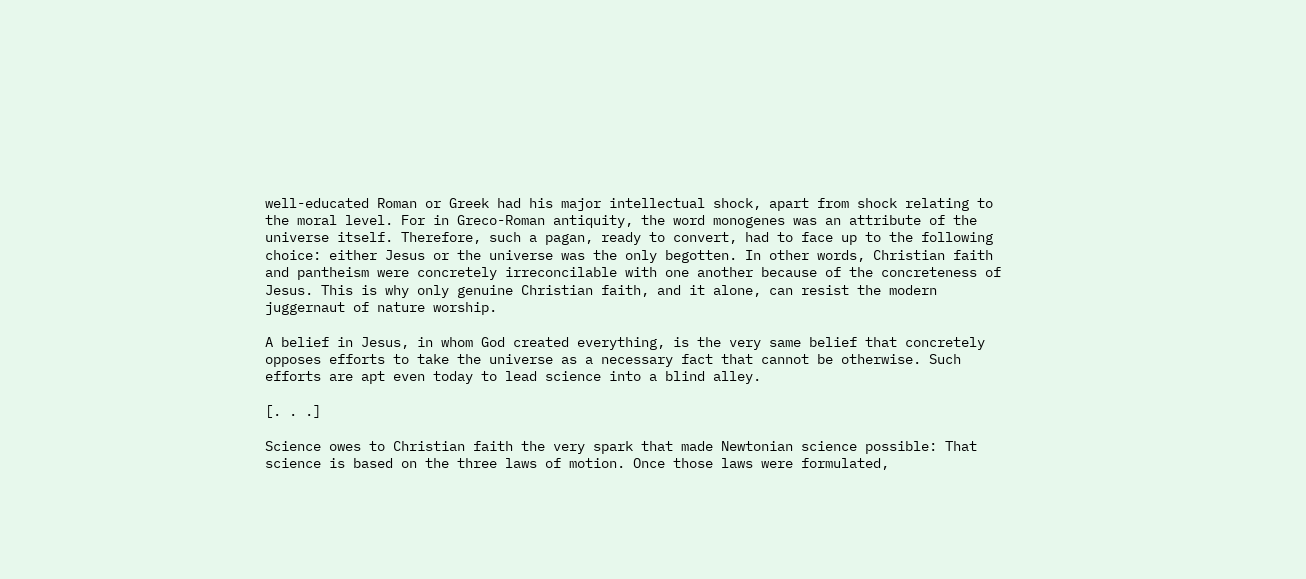well-educated Roman or Greek had his major intellectual shock, apart from shock relating to the moral level. For in Greco-Roman antiquity, the word monogenes was an attribute of the universe itself. Therefore, such a pagan, ready to convert, had to face up to the following choice: either Jesus or the universe was the only begotten. In other words, Christian faith and pantheism were concretely irreconcilable with one another because of the concreteness of Jesus. This is why only genuine Christian faith, and it alone, can resist the modern juggernaut of nature worship.

A belief in Jesus, in whom God created everything, is the very same belief that concretely opposes efforts to take the universe as a necessary fact that cannot be otherwise. Such efforts are apt even today to lead science into a blind alley.

[. . .]

Science owes to Christian faith the very spark that made Newtonian science possible: That science is based on the three laws of motion. Once those laws were formulated,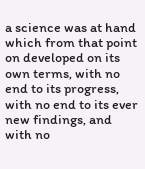a science was at hand which from that point on developed on its own terms, with no end to its progress, with no end to its ever new findings, and with no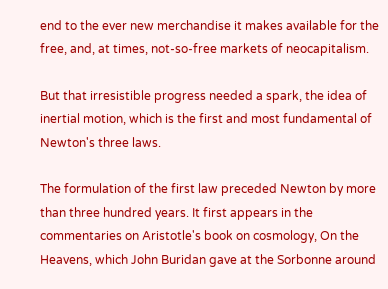end to the ever new merchandise it makes available for the free, and, at times, not-so-free markets of neocapitalism.

But that irresistible progress needed a spark, the idea of inertial motion, which is the first and most fundamental of Newton's three laws.

The formulation of the first law preceded Newton by more than three hundred years. It first appears in the commentaries on Aristotle's book on cosmology, On the Heavens, which John Buridan gave at the Sorbonne around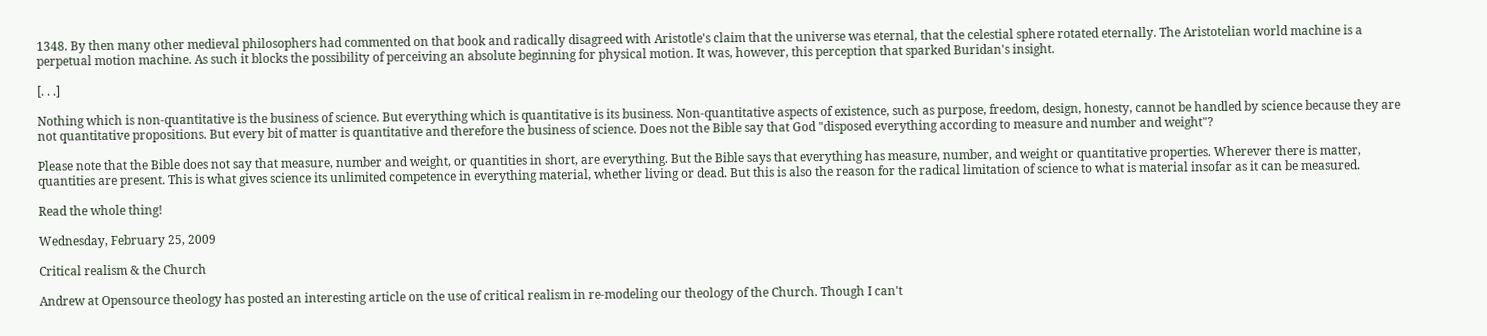1348. By then many other medieval philosophers had commented on that book and radically disagreed with Aristotle's claim that the universe was eternal, that the celestial sphere rotated eternally. The Aristotelian world machine is a perpetual motion machine. As such it blocks the possibility of perceiving an absolute beginning for physical motion. It was, however, this perception that sparked Buridan's insight.

[. . .]

Nothing which is non-quantitative is the business of science. But everything which is quantitative is its business. Non-quantitative aspects of existence, such as purpose, freedom, design, honesty, cannot be handled by science because they are not quantitative propositions. But every bit of matter is quantitative and therefore the business of science. Does not the Bible say that God "disposed everything according to measure and number and weight"?

Please note that the Bible does not say that measure, number and weight, or quantities in short, are everything. But the Bible says that everything has measure, number, and weight or quantitative properties. Wherever there is matter, quantities are present. This is what gives science its unlimited competence in everything material, whether living or dead. But this is also the reason for the radical limitation of science to what is material insofar as it can be measured.

Read the whole thing!

Wednesday, February 25, 2009

Critical realism & the Church

Andrew at Opensource theology has posted an interesting article on the use of critical realism in re-modeling our theology of the Church. Though I can't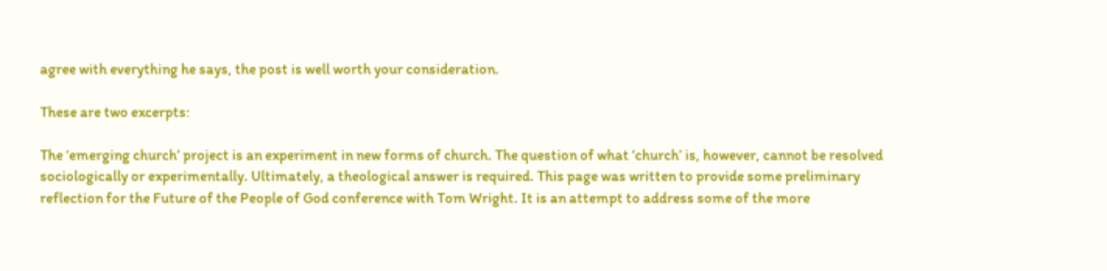agree with everything he says, the post is well worth your consideration.

These are two excerpts:

The ‘emerging church’ project is an experiment in new forms of church. The question of what ‘church’ is, however, cannot be resolved sociologically or experimentally. Ultimately, a theological answer is required. This page was written to provide some preliminary reflection for the Future of the People of God conference with Tom Wright. It is an attempt to address some of the more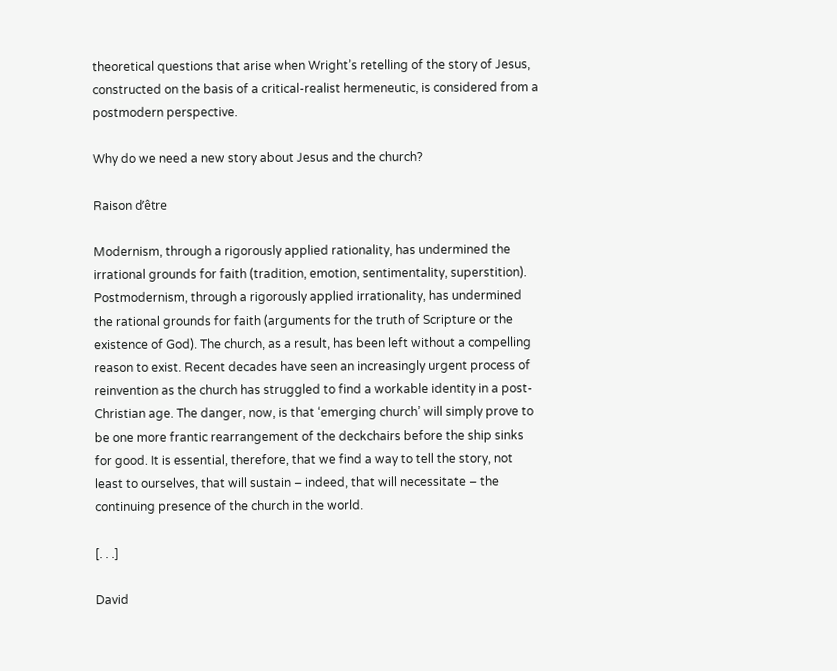theoretical questions that arise when Wright’s retelling of the story of Jesus, constructed on the basis of a critical-realist hermeneutic, is considered from a postmodern perspective.

Why do we need a new story about Jesus and the church?

Raison d’être

Modernism, through a rigorously applied rationality, has undermined the irrational grounds for faith (tradition, emotion, sentimentality, superstition). Postmodernism, through a rigorously applied irrationality, has undermined the rational grounds for faith (arguments for the truth of Scripture or the existence of God). The church, as a result, has been left without a compelling reason to exist. Recent decades have seen an increasingly urgent process of reinvention as the church has struggled to find a workable identity in a post-Christian age. The danger, now, is that ‘emerging church’ will simply prove to be one more frantic rearrangement of the deckchairs before the ship sinks for good. It is essential, therefore, that we find a way to tell the story, not least to ourselves, that will sustain – indeed, that will necessitate – the continuing presence of the church in the world.

[. . .]

David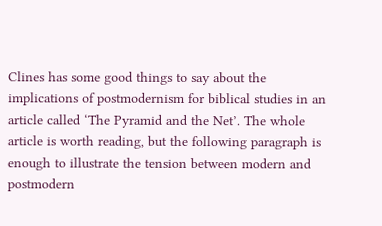Clines has some good things to say about the implications of postmodernism for biblical studies in an article called ‘The Pyramid and the Net’. The whole article is worth reading, but the following paragraph is enough to illustrate the tension between modern and postmodern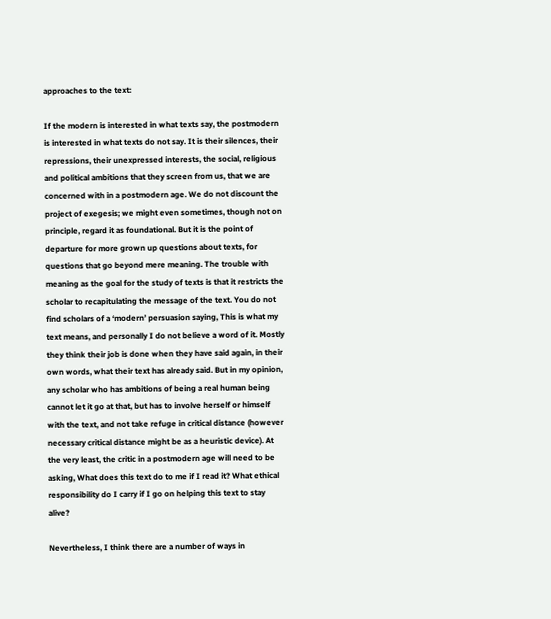approaches to the text:

If the modern is interested in what texts say, the postmodern is interested in what texts do not say. It is their silences, their repressions, their unexpressed interests, the social, religious and political ambitions that they screen from us, that we are concerned with in a postmodern age. We do not discount the project of exegesis; we might even sometimes, though not on principle, regard it as foundational. But it is the point of departure for more grown up questions about texts, for questions that go beyond mere meaning. The trouble with meaning as the goal for the study of texts is that it restricts the scholar to recapitulating the message of the text. You do not find scholars of a ‘modern’ persuasion saying, This is what my text means, and personally I do not believe a word of it. Mostly they think their job is done when they have said again, in their own words, what their text has already said. But in my opinion, any scholar who has ambitions of being a real human being cannot let it go at that, but has to involve herself or himself with the text, and not take refuge in critical distance (however necessary critical distance might be as a heuristic device). At the very least, the critic in a postmodern age will need to be asking, What does this text do to me if I read it? What ethical responsibility do I carry if I go on helping this text to stay alive?

Nevertheless, I think there are a number of ways in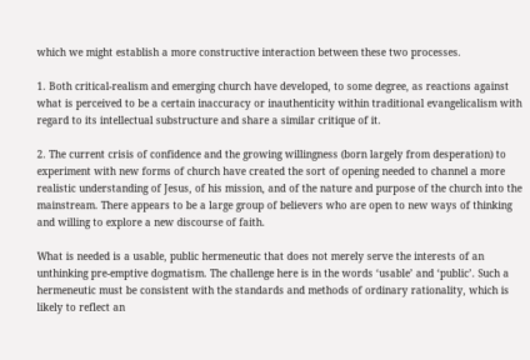which we might establish a more constructive interaction between these two processes.

1. Both critical-realism and emerging church have developed, to some degree, as reactions against what is perceived to be a certain inaccuracy or inauthenticity within traditional evangelicalism with regard to its intellectual substructure and share a similar critique of it.

2. The current crisis of confidence and the growing willingness (born largely from desperation) to experiment with new forms of church have created the sort of opening needed to channel a more realistic understanding of Jesus, of his mission, and of the nature and purpose of the church into the mainstream. There appears to be a large group of believers who are open to new ways of thinking and willing to explore a new discourse of faith.

What is needed is a usable, public hermeneutic that does not merely serve the interests of an unthinking pre-emptive dogmatism. The challenge here is in the words ‘usable’ and ‘public’. Such a hermeneutic must be consistent with the standards and methods of ordinary rationality, which is likely to reflect an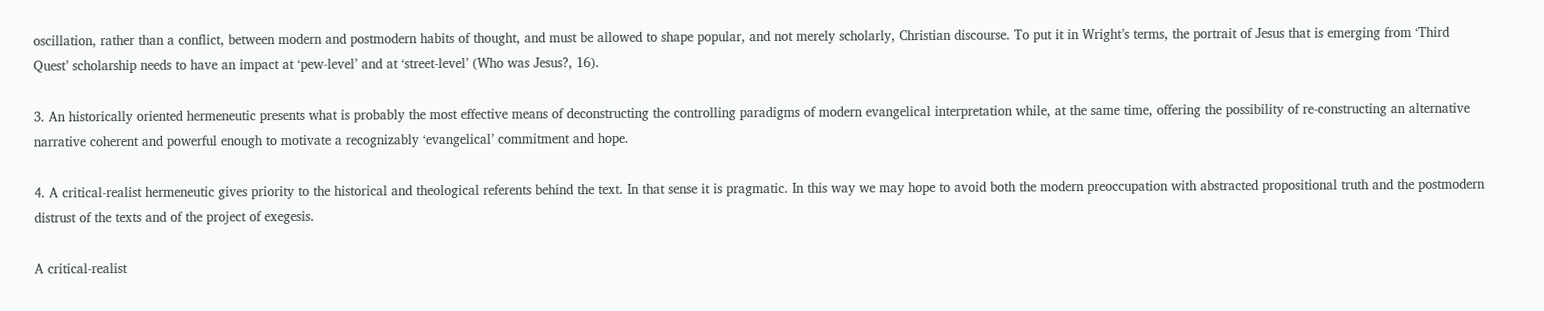oscillation, rather than a conflict, between modern and postmodern habits of thought, and must be allowed to shape popular, and not merely scholarly, Christian discourse. To put it in Wright’s terms, the portrait of Jesus that is emerging from ‘Third Quest’ scholarship needs to have an impact at ‘pew-level’ and at ‘street-level’ (Who was Jesus?, 16).

3. An historically oriented hermeneutic presents what is probably the most effective means of deconstructing the controlling paradigms of modern evangelical interpretation while, at the same time, offering the possibility of re-constructing an alternative narrative coherent and powerful enough to motivate a recognizably ‘evangelical’ commitment and hope.

4. A critical-realist hermeneutic gives priority to the historical and theological referents behind the text. In that sense it is pragmatic. In this way we may hope to avoid both the modern preoccupation with abstracted propositional truth and the postmodern distrust of the texts and of the project of exegesis.

A critical-realist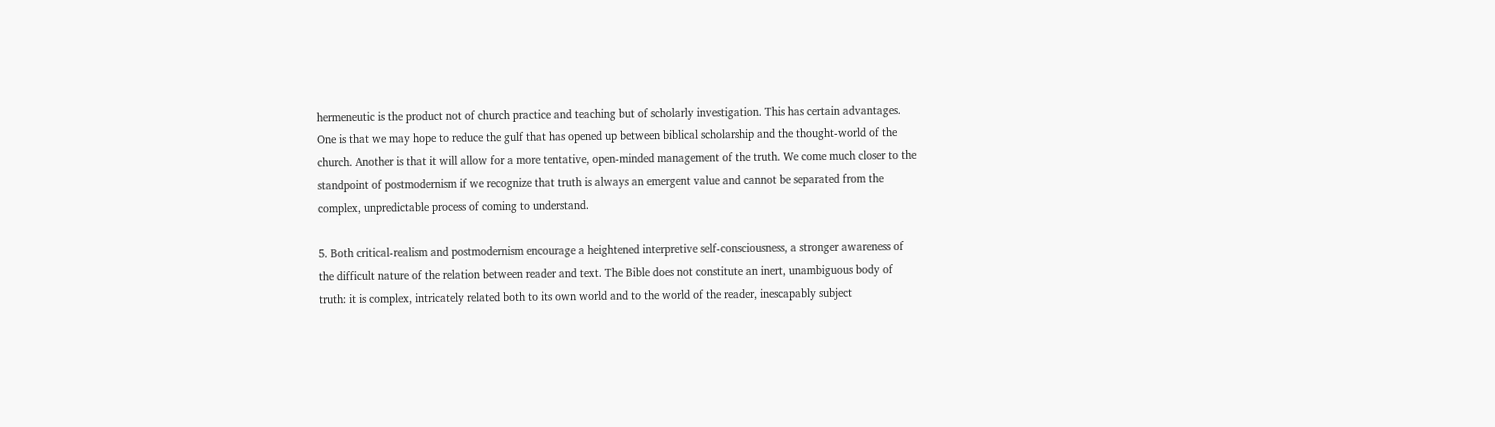hermeneutic is the product not of church practice and teaching but of scholarly investigation. This has certain advantages. One is that we may hope to reduce the gulf that has opened up between biblical scholarship and the thought-world of the church. Another is that it will allow for a more tentative, open-minded management of the truth. We come much closer to the standpoint of postmodernism if we recognize that truth is always an emergent value and cannot be separated from the complex, unpredictable process of coming to understand.

5. Both critical-realism and postmodernism encourage a heightened interpretive self-consciousness, a stronger awareness of the difficult nature of the relation between reader and text. The Bible does not constitute an inert, unambiguous body of truth: it is complex, intricately related both to its own world and to the world of the reader, inescapably subject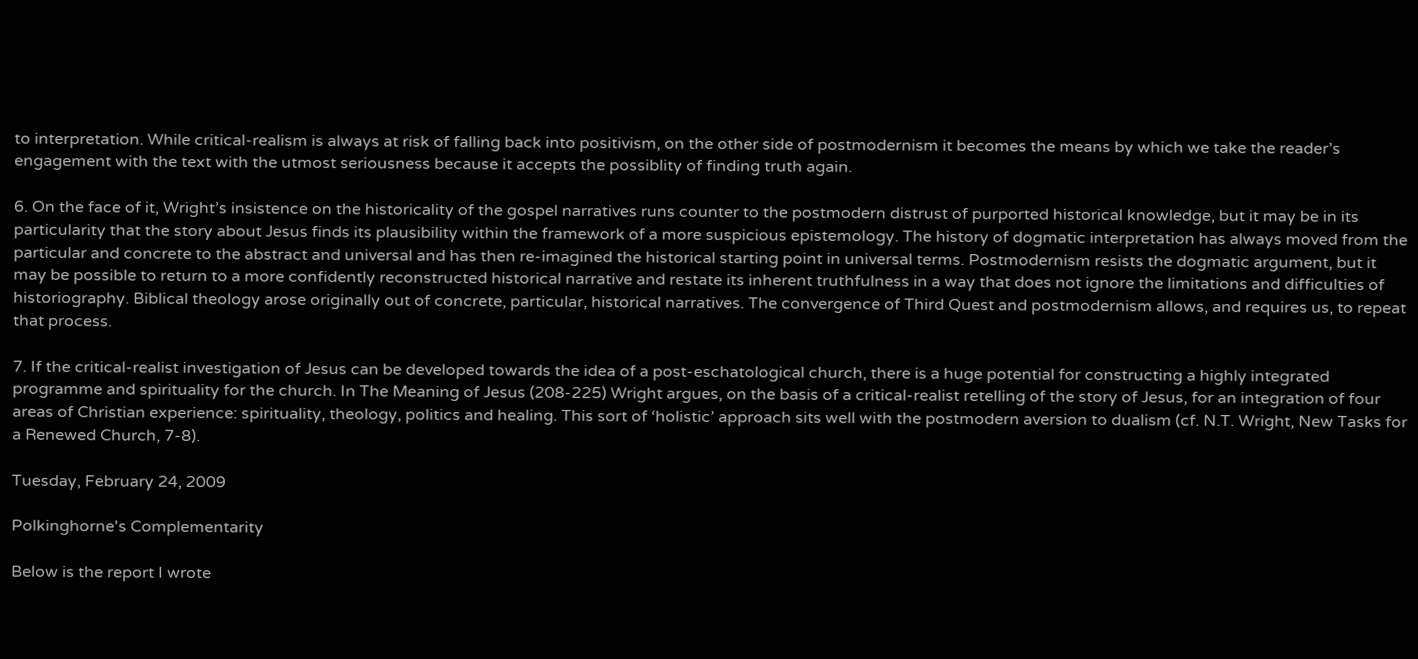to interpretation. While critical-realism is always at risk of falling back into positivism, on the other side of postmodernism it becomes the means by which we take the reader’s engagement with the text with the utmost seriousness because it accepts the possiblity of finding truth again.

6. On the face of it, Wright’s insistence on the historicality of the gospel narratives runs counter to the postmodern distrust of purported historical knowledge, but it may be in its particularity that the story about Jesus finds its plausibility within the framework of a more suspicious epistemology. The history of dogmatic interpretation has always moved from the particular and concrete to the abstract and universal and has then re-imagined the historical starting point in universal terms. Postmodernism resists the dogmatic argument, but it may be possible to return to a more confidently reconstructed historical narrative and restate its inherent truthfulness in a way that does not ignore the limitations and difficulties of historiography. Biblical theology arose originally out of concrete, particular, historical narratives. The convergence of Third Quest and postmodernism allows, and requires us, to repeat that process.

7. If the critical-realist investigation of Jesus can be developed towards the idea of a post-eschatological church, there is a huge potential for constructing a highly integrated programme and spirituality for the church. In The Meaning of Jesus (208-225) Wright argues, on the basis of a critical-realist retelling of the story of Jesus, for an integration of four areas of Christian experience: spirituality, theology, politics and healing. This sort of ‘holistic’ approach sits well with the postmodern aversion to dualism (cf. N.T. Wright, New Tasks for a Renewed Church, 7-8).

Tuesday, February 24, 2009

Polkinghorne's Complementarity

Below is the report I wrote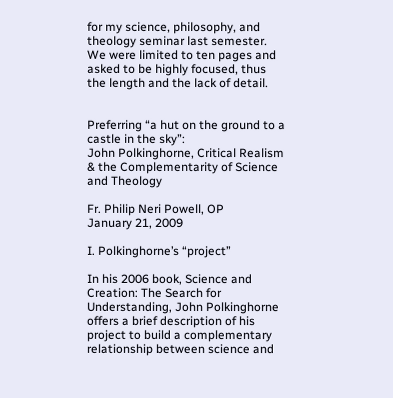for my science, philosophy, and theology seminar last semester. We were limited to ten pages and asked to be highly focused, thus the length and the lack of detail.


Preferring “a hut on the ground to a castle in the sky”:
John Polkinghorne, Critical Realism & the Complementarity of Science and Theology

Fr. Philip Neri Powell, OP
January 21, 2009

I. Polkinghorne’s “project”

In his 2006 book, Science and Creation: The Search for Understanding, John Polkinghorne offers a brief description of his project to build a complementary relationship between science and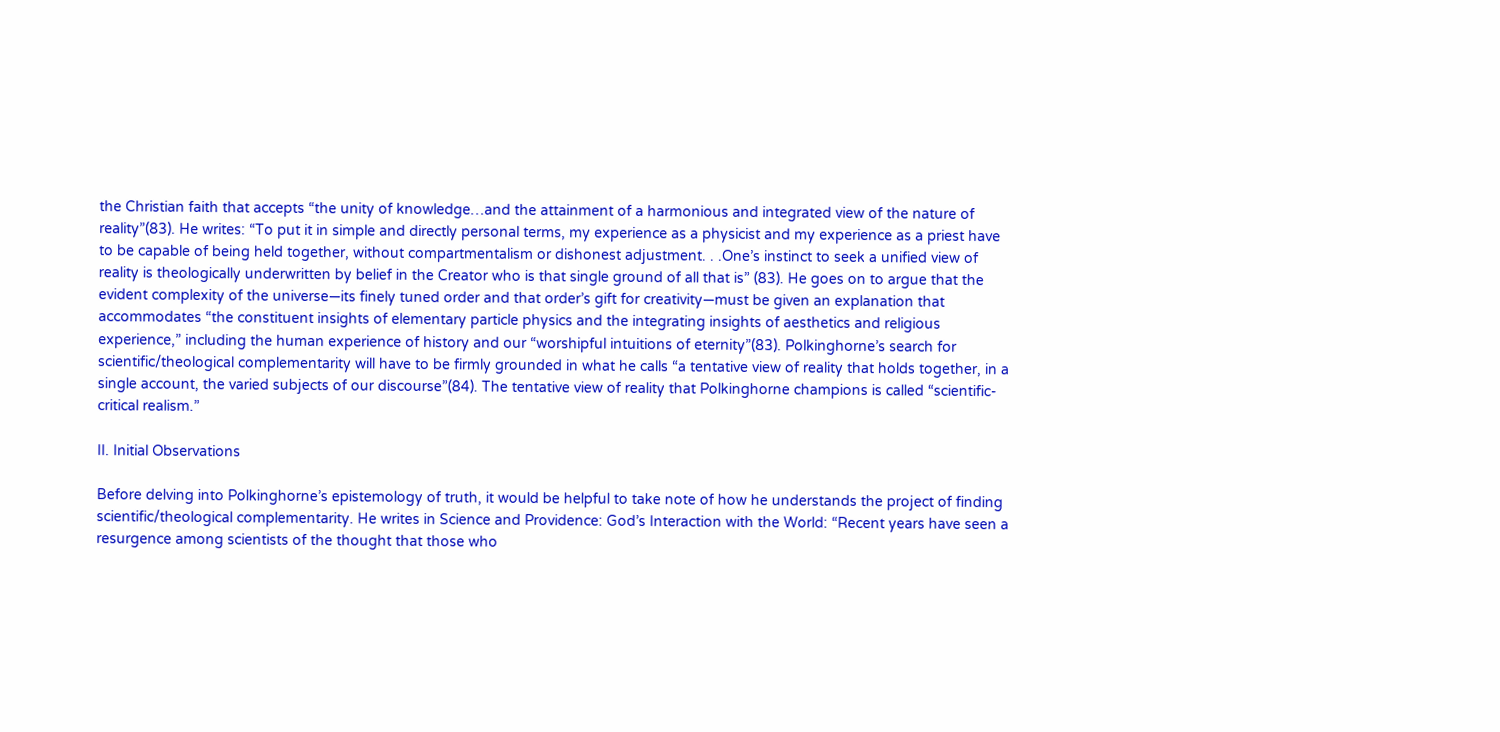the Christian faith that accepts “the unity of knowledge…and the attainment of a harmonious and integrated view of the nature of reality”(83). He writes: “To put it in simple and directly personal terms, my experience as a physicist and my experience as a priest have to be capable of being held together, without compartmentalism or dishonest adjustment. . .One’s instinct to seek a unified view of reality is theologically underwritten by belief in the Creator who is that single ground of all that is” (83). He goes on to argue that the evident complexity of the universe—its finely tuned order and that order’s gift for creativity—must be given an explanation that accommodates “the constituent insights of elementary particle physics and the integrating insights of aesthetics and religious experience,” including the human experience of history and our “worshipful intuitions of eternity”(83). Polkinghorne’s search for scientific/theological complementarity will have to be firmly grounded in what he calls “a tentative view of reality that holds together, in a single account, the varied subjects of our discourse”(84). The tentative view of reality that Polkinghorne champions is called “scientific-critical realism.”

II. Initial Observations

Before delving into Polkinghorne’s epistemology of truth, it would be helpful to take note of how he understands the project of finding scientific/theological complementarity. He writes in Science and Providence: God’s Interaction with the World: “Recent years have seen a resurgence among scientists of the thought that those who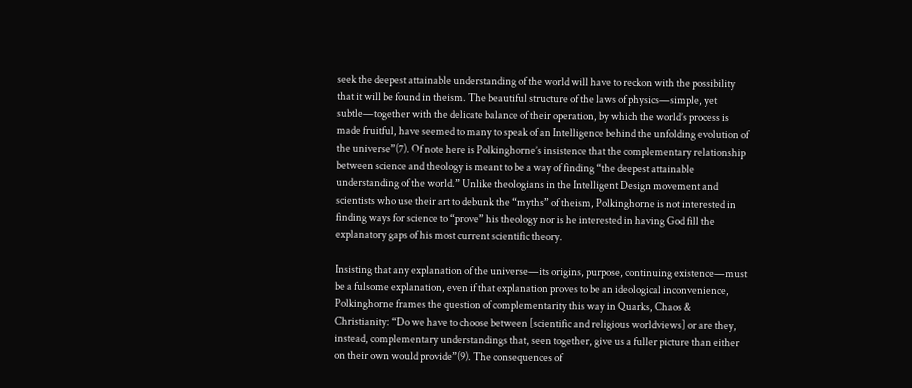seek the deepest attainable understanding of the world will have to reckon with the possibility that it will be found in theism. The beautiful structure of the laws of physics—simple, yet subtle—together with the delicate balance of their operation, by which the world’s process is made fruitful, have seemed to many to speak of an Intelligence behind the unfolding evolution of the universe”(7). Of note here is Polkinghorne’s insistence that the complementary relationship between science and theology is meant to be a way of finding “the deepest attainable understanding of the world.” Unlike theologians in the Intelligent Design movement and scientists who use their art to debunk the “myths” of theism, Polkinghorne is not interested in finding ways for science to “prove” his theology nor is he interested in having God fill the explanatory gaps of his most current scientific theory.

Insisting that any explanation of the universe—its origins, purpose, continuing existence—must be a fulsome explanation, even if that explanation proves to be an ideological inconvenience, Polkinghorne frames the question of complementarity this way in Quarks, Chaos & Christianity: “Do we have to choose between [scientific and religious worldviews] or are they, instead, complementary understandings that, seen together, give us a fuller picture than either on their own would provide”(9). The consequences of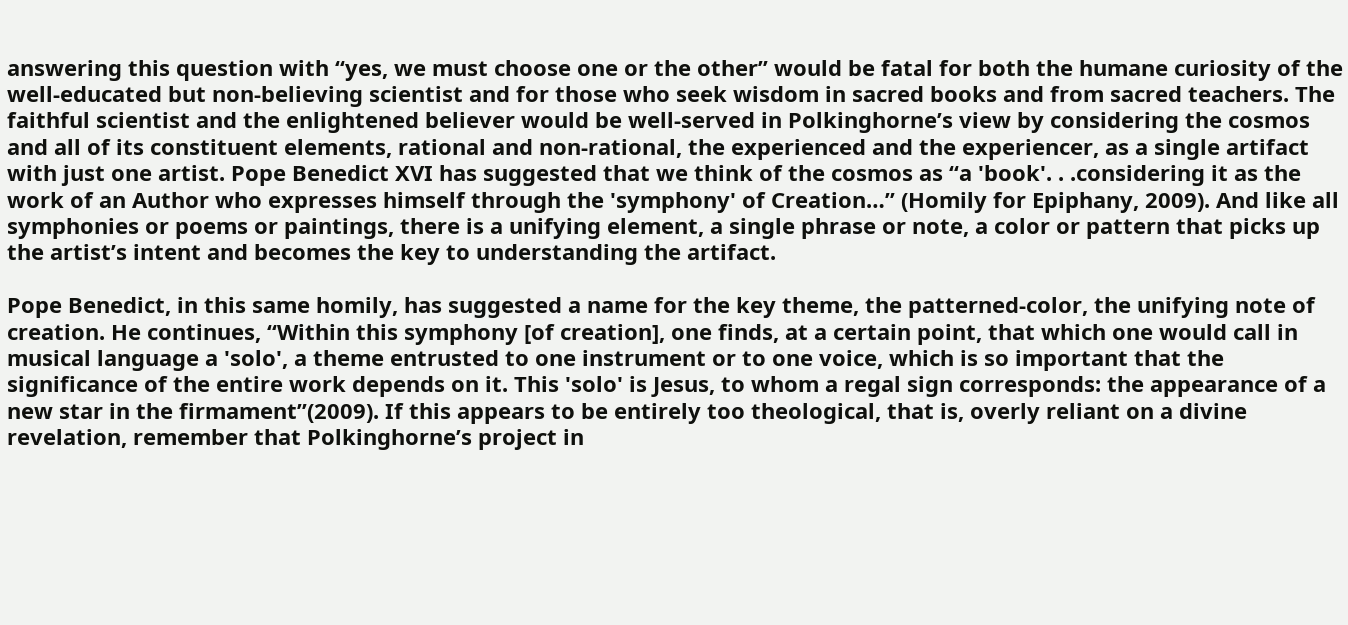answering this question with “yes, we must choose one or the other” would be fatal for both the humane curiosity of the well-educated but non-believing scientist and for those who seek wisdom in sacred books and from sacred teachers. The faithful scientist and the enlightened believer would be well-served in Polkinghorne’s view by considering the cosmos and all of its constituent elements, rational and non-rational, the experienced and the experiencer, as a single artifact with just one artist. Pope Benedict XVI has suggested that we think of the cosmos as “a 'book'. . .considering it as the work of an Author who expresses himself through the 'symphony' of Creation…” (Homily for Epiphany, 2009). And like all symphonies or poems or paintings, there is a unifying element, a single phrase or note, a color or pattern that picks up the artist’s intent and becomes the key to understanding the artifact.

Pope Benedict, in this same homily, has suggested a name for the key theme, the patterned-color, the unifying note of creation. He continues, “Within this symphony [of creation], one finds, at a certain point, that which one would call in musical language a 'solo', a theme entrusted to one instrument or to one voice, which is so important that the significance of the entire work depends on it. This 'solo' is Jesus, to whom a regal sign corresponds: the appearance of a new star in the firmament”(2009). If this appears to be entirely too theological, that is, overly reliant on a divine revelation, remember that Polkinghorne’s project in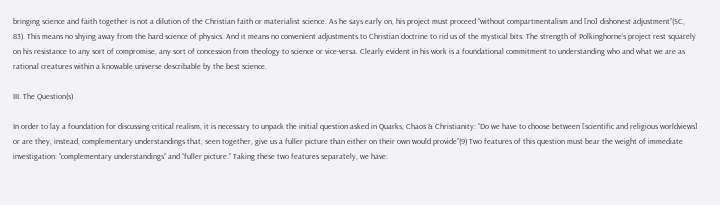bringing science and faith together is not a dilution of the Christian faith or materialist science. As he says early on, his project must proceed “without compartmentalism and [no] dishonest adjustment”(SC, 83). This means no shying away from the hard science of physics. And it means no convenient adjustments to Christian doctrine to rid us of the mystical bits. The strength of Polkinghorne’s project rest squarely on his resistance to any sort of compromise, any sort of concession from theology to science or vice-versa. Clearly evident in his work is a foundational commitment to understanding who and what we are as rational creatures within a knowable universe describable by the best science.

III. The Question(s)

In order to lay a foundation for discussing critical realism, it is necessary to unpack the initial question asked in Quarks, Chaos & Christianity: “Do we have to choose between [scientific and religious worldviews] or are they, instead, complementary understandings that, seen together, give us a fuller picture than either on their own would provide”(9) Two features of this question must bear the weight of immediate investigation: “complementary understandings” and “fuller picture.” Taking these two features separately, we have: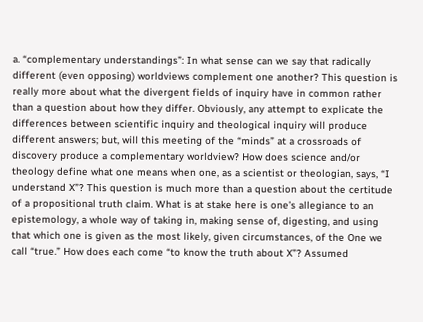a. “complementary understandings”: In what sense can we say that radically different (even opposing) worldviews complement one another? This question is really more about what the divergent fields of inquiry have in common rather than a question about how they differ. Obviously, any attempt to explicate the differences between scientific inquiry and theological inquiry will produce different answers; but, will this meeting of the “minds” at a crossroads of discovery produce a complementary worldview? How does science and/or theology define what one means when one, as a scientist or theologian, says, “I understand X”? This question is much more than a question about the certitude of a propositional truth claim. What is at stake here is one’s allegiance to an epistemology, a whole way of taking in, making sense of, digesting, and using that which one is given as the most likely, given circumstances, of the One we call “true.” How does each come “to know the truth about X”? Assumed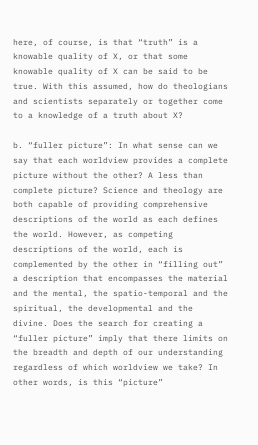here, of course, is that “truth” is a knowable quality of X, or that some knowable quality of X can be said to be true. With this assumed, how do theologians and scientists separately or together come to a knowledge of a truth about X?

b. “fuller picture”: In what sense can we say that each worldview provides a complete picture without the other? A less than complete picture? Science and theology are both capable of providing comprehensive descriptions of the world as each defines the world. However, as competing descriptions of the world, each is complemented by the other in “filling out” a description that encompasses the material and the mental, the spatio-temporal and the spiritual, the developmental and the divine. Does the search for creating a “fuller picture” imply that there limits on the breadth and depth of our understanding regardless of which worldview we take? In other words, is this “picture”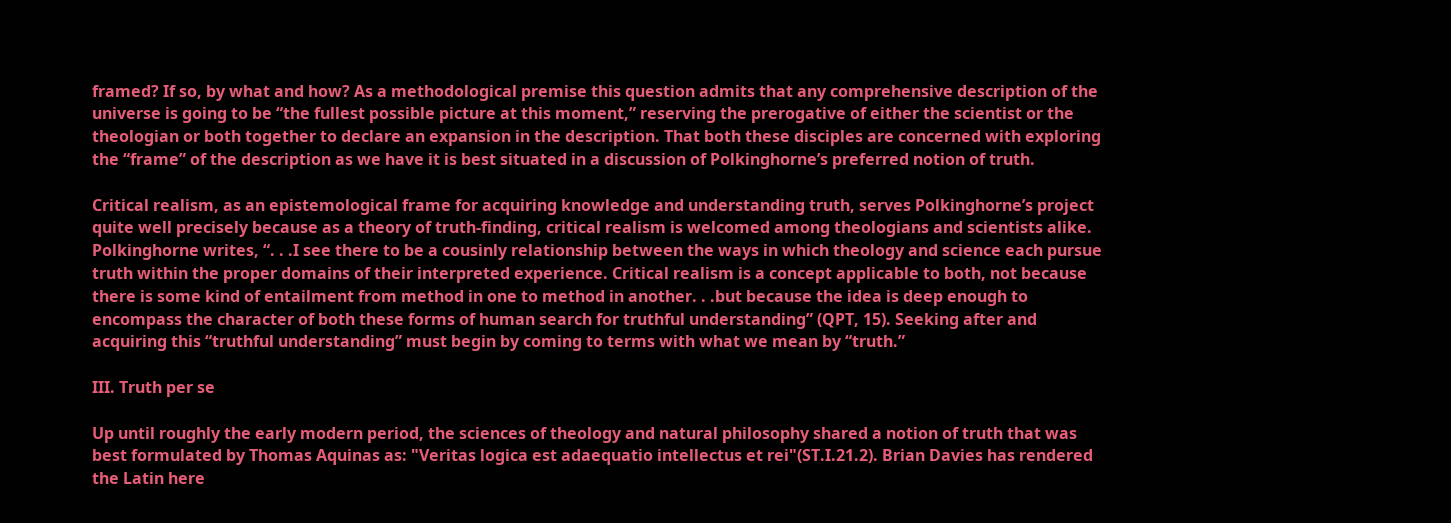framed? If so, by what and how? As a methodological premise this question admits that any comprehensive description of the universe is going to be “the fullest possible picture at this moment,” reserving the prerogative of either the scientist or the theologian or both together to declare an expansion in the description. That both these disciples are concerned with exploring the “frame” of the description as we have it is best situated in a discussion of Polkinghorne’s preferred notion of truth.

Critical realism, as an epistemological frame for acquiring knowledge and understanding truth, serves Polkinghorne’s project quite well precisely because as a theory of truth-finding, critical realism is welcomed among theologians and scientists alike. Polkinghorne writes, “. . .I see there to be a cousinly relationship between the ways in which theology and science each pursue truth within the proper domains of their interpreted experience. Critical realism is a concept applicable to both, not because there is some kind of entailment from method in one to method in another. . .but because the idea is deep enough to encompass the character of both these forms of human search for truthful understanding” (QPT, 15). Seeking after and acquiring this “truthful understanding” must begin by coming to terms with what we mean by “truth.”

III. Truth per se

Up until roughly the early modern period, the sciences of theology and natural philosophy shared a notion of truth that was best formulated by Thomas Aquinas as: "Veritas logica est adaequatio intellectus et rei"(ST.I.21.2). Brian Davies has rendered the Latin here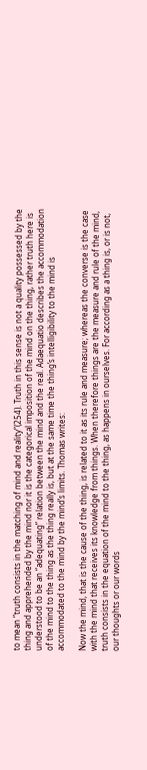to mean “truth consists in the matching of mind and reality”(254). Truth in this sense is not a quality possessed by the thing and apprehended by the mind nor it is the categorical imposition of the mind on the thing, rather truth here is understood to be an “adequating” relation between the mind and the real. Adaequatio describes the accommodation of the mind to the thing as the thing really is, but at the same time the thing’s intelligibility to the mind is accommodated to the mind by the mind’s limits. Thomas writes:

Now the mind, that is the cause of the thing, is related to it as its rule and measure; whereas the converse is the case with the mind that receives its knowledge from things. When therefore things are the measure and rule of the mind, truth consists in the equation of the mind to the thing, as happens in ourselves. For according as a thing is, or is not, our thoughts or our words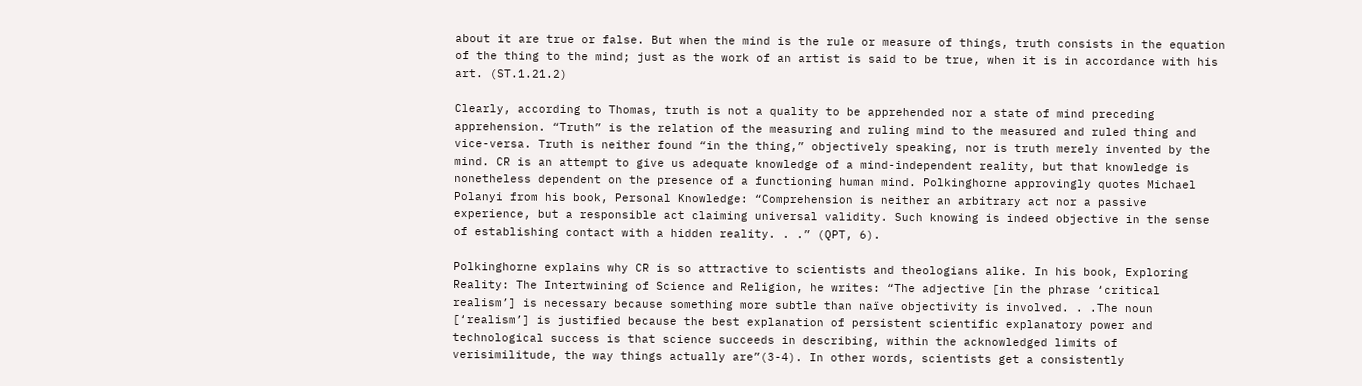about it are true or false. But when the mind is the rule or measure of things, truth consists in the equation of the thing to the mind; just as the work of an artist is said to be true, when it is in accordance with his art. (ST.1.21.2)

Clearly, according to Thomas, truth is not a quality to be apprehended nor a state of mind preceding apprehension. “Truth” is the relation of the measuring and ruling mind to the measured and ruled thing and vice-versa. Truth is neither found “in the thing,” objectively speaking, nor is truth merely invented by the mind. CR is an attempt to give us adequate knowledge of a mind-independent reality, but that knowledge is nonetheless dependent on the presence of a functioning human mind. Polkinghorne approvingly quotes Michael Polanyi from his book, Personal Knowledge: “Comprehension is neither an arbitrary act nor a passive experience, but a responsible act claiming universal validity. Such knowing is indeed objective in the sense of establishing contact with a hidden reality. . .” (QPT, 6).

Polkinghorne explains why CR is so attractive to scientists and theologians alike. In his book, Exploring Reality: The Intertwining of Science and Religion, he writes: “The adjective [in the phrase ‘critical realism’] is necessary because something more subtle than naïve objectivity is involved. . .The noun [‘realism’] is justified because the best explanation of persistent scientific explanatory power and technological success is that science succeeds in describing, within the acknowledged limits of verisimilitude, the way things actually are”(3-4). In other words, scientists get a consistently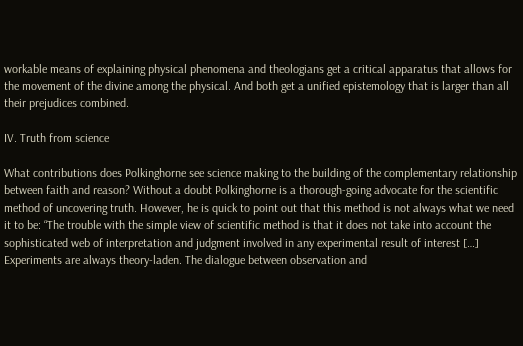workable means of explaining physical phenomena and theologians get a critical apparatus that allows for the movement of the divine among the physical. And both get a unified epistemology that is larger than all their prejudices combined.

IV. Truth from science

What contributions does Polkinghorne see science making to the building of the complementary relationship between faith and reason? Without a doubt Polkinghorne is a thorough-going advocate for the scientific method of uncovering truth. However, he is quick to point out that this method is not always what we need it to be: “The trouble with the simple view of scientific method is that it does not take into account the sophisticated web of interpretation and judgment involved in any experimental result of interest […] Experiments are always theory-laden. The dialogue between observation and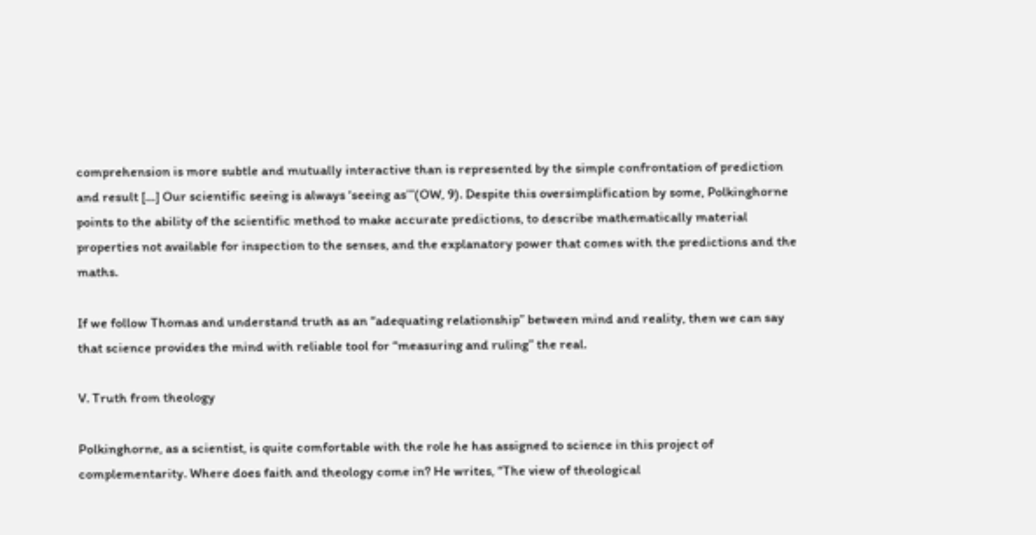comprehension is more subtle and mutually interactive than is represented by the simple confrontation of prediction and result […] Our scientific seeing is always ‘seeing as’”(OW, 9). Despite this oversimplification by some, Polkinghorne points to the ability of the scientific method to make accurate predictions, to describe mathematically material properties not available for inspection to the senses, and the explanatory power that comes with the predictions and the maths.

If we follow Thomas and understand truth as an “adequating relationship” between mind and reality, then we can say that science provides the mind with reliable tool for “measuring and ruling” the real.

V. Truth from theology

Polkinghorne, as a scientist, is quite comfortable with the role he has assigned to science in this project of complementarity. Where does faith and theology come in? He writes, “The view of theological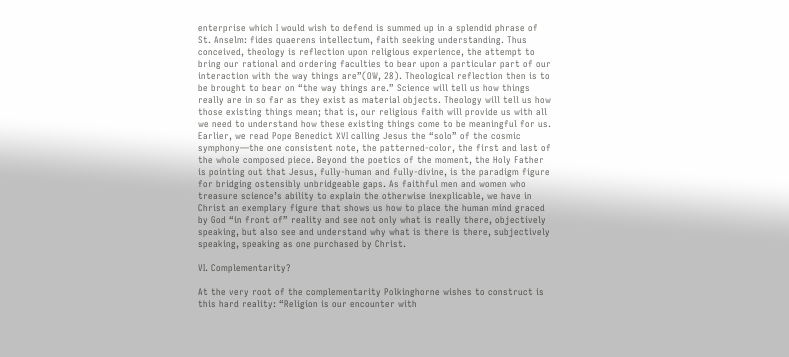enterprise which I would wish to defend is summed up in a splendid phrase of St. Anselm: fides quaerens intellectum, faith seeking understanding. Thus conceived, theology is reflection upon religious experience, the attempt to bring our rational and ordering faculties to bear upon a particular part of our interaction with the way things are”(OW, 28). Theological reflection then is to be brought to bear on “the way things are.” Science will tell us how things really are in so far as they exist as material objects. Theology will tell us how those existing things mean; that is, our religious faith will provide us with all we need to understand how these existing things come to be meaningful for us. Earlier, we read Pope Benedict XVI calling Jesus the “solo” of the cosmic symphony—the one consistent note, the patterned-color, the first and last of the whole composed piece. Beyond the poetics of the moment, the Holy Father is pointing out that Jesus, fully-human and fully-divine, is the paradigm figure for bridging ostensibly unbridgeable gaps. As faithful men and women who treasure science’s ability to explain the otherwise inexplicable, we have in Christ an exemplary figure that shows us how to place the human mind graced by God “in front of” reality and see not only what is really there, objectively speaking, but also see and understand why what is there is there, subjectively speaking, speaking as one purchased by Christ.

VI. Complementarity?

At the very root of the complementarity Polkinghorne wishes to construct is this hard reality: “Religion is our encounter with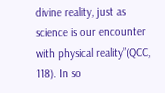divine reality, just as science is our encounter with physical reality”(QCC, 118). In so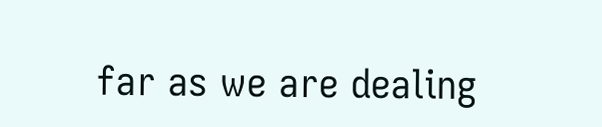far as we are dealing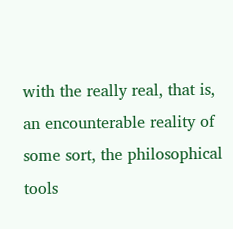with the really real, that is, an encounterable reality of some sort, the philosophical tools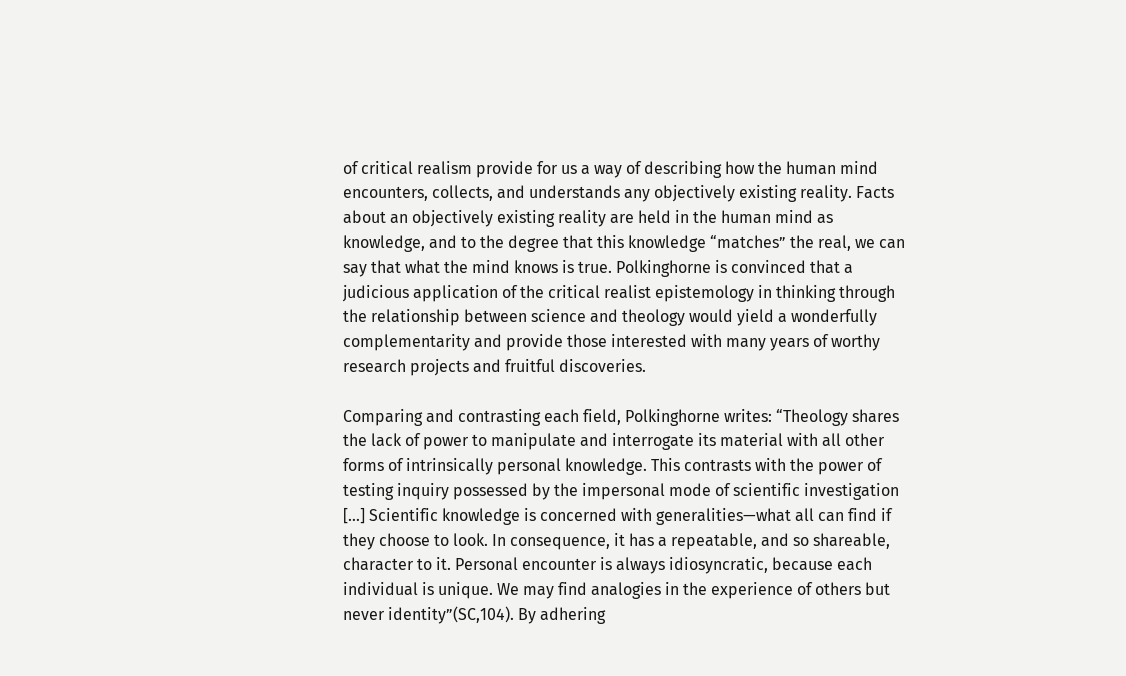of critical realism provide for us a way of describing how the human mind encounters, collects, and understands any objectively existing reality. Facts about an objectively existing reality are held in the human mind as knowledge, and to the degree that this knowledge “matches” the real, we can say that what the mind knows is true. Polkinghorne is convinced that a judicious application of the critical realist epistemology in thinking through the relationship between science and theology would yield a wonderfully complementarity and provide those interested with many years of worthy research projects and fruitful discoveries.

Comparing and contrasting each field, Polkinghorne writes: “Theology shares the lack of power to manipulate and interrogate its material with all other forms of intrinsically personal knowledge. This contrasts with the power of testing inquiry possessed by the impersonal mode of scientific investigation […] Scientific knowledge is concerned with generalities—what all can find if they choose to look. In consequence, it has a repeatable, and so shareable, character to it. Personal encounter is always idiosyncratic, because each individual is unique. We may find analogies in the experience of others but never identity”(SC,104). By adhering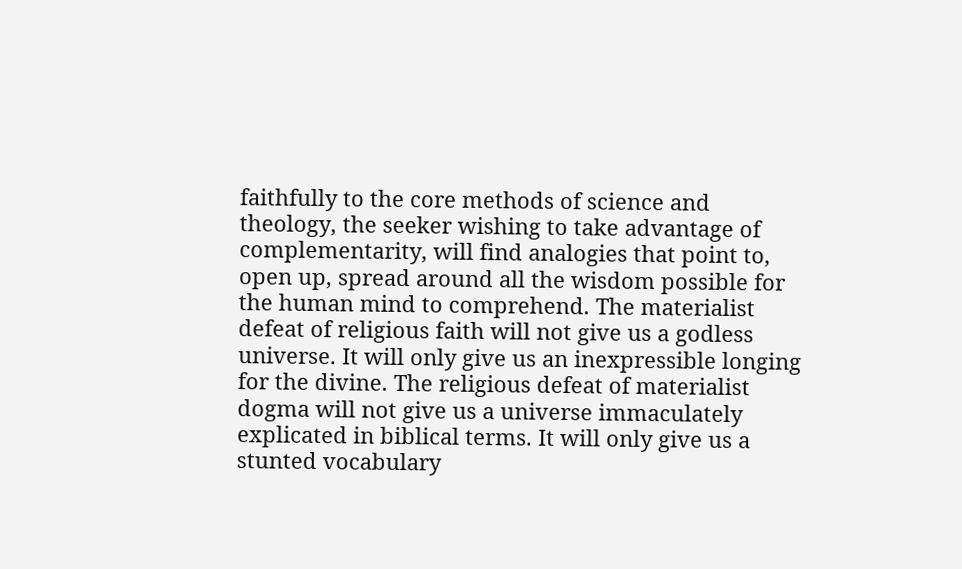faithfully to the core methods of science and theology, the seeker wishing to take advantage of complementarity, will find analogies that point to, open up, spread around all the wisdom possible for the human mind to comprehend. The materialist defeat of religious faith will not give us a godless universe. It will only give us an inexpressible longing for the divine. The religious defeat of materialist dogma will not give us a universe immaculately explicated in biblical terms. It will only give us a stunted vocabulary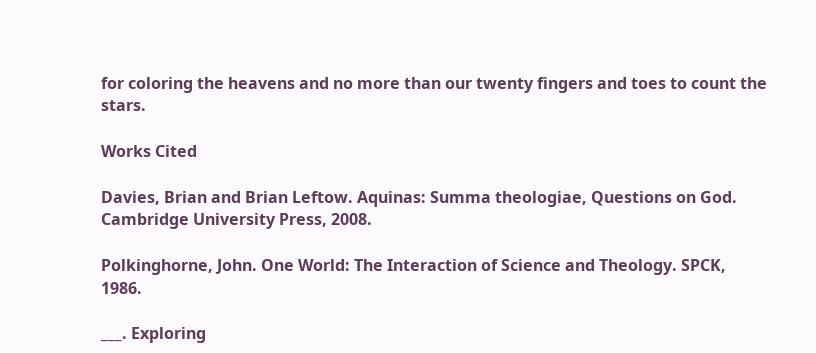for coloring the heavens and no more than our twenty fingers and toes to count the stars.

Works Cited

Davies, Brian and Brian Leftow. Aquinas: Summa theologiae, Questions on God. Cambridge University Press, 2008.

Polkinghorne, John. One World: The Interaction of Science and Theology. SPCK, 1986.

___. Exploring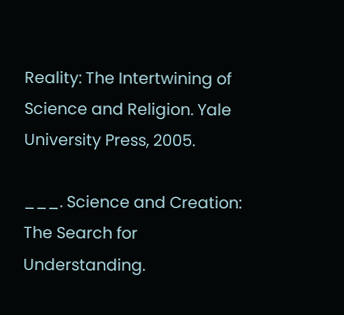Reality: The Intertwining of Science and Religion. Yale University Press, 2005.

___. Science and Creation: The Search for Understanding.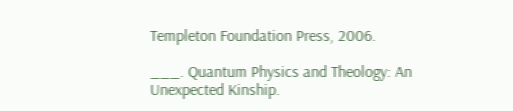Templeton Foundation Press, 2006.

___. Quantum Physics and Theology: An Unexpected Kinship.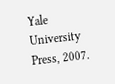Yale University Press, 2007.